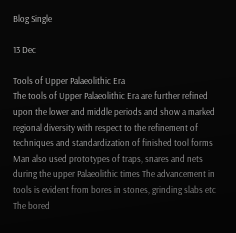Blog Single

13 Dec

Tools of Upper Palaeolithic Era
The tools of Upper Palaeolithic Era are further refined upon the lower and middle periods and show a marked regional diversity with respect to the refinement of techniques and standardization of finished tool forms Man also used prototypes of traps, snares and nets during the upper Palaeolithic times The advancement in tools is evident from bores in stones, grinding slabs etc The bored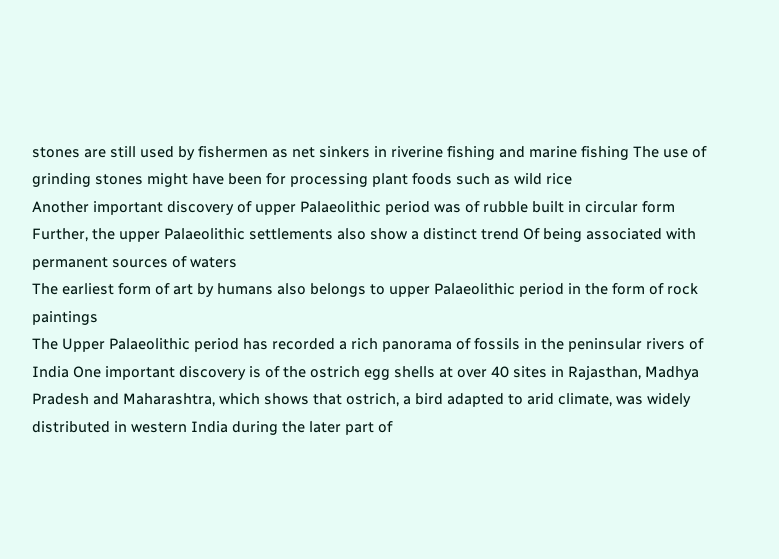stones are still used by fishermen as net sinkers in riverine fishing and marine fishing The use of grinding stones might have been for processing plant foods such as wild rice
Another important discovery of upper Palaeolithic period was of rubble built in circular form Further, the upper Palaeolithic settlements also show a distinct trend Of being associated with permanent sources of waters
The earliest form of art by humans also belongs to upper Palaeolithic period in the form of rock paintings
The Upper Palaeolithic period has recorded a rich panorama of fossils in the peninsular rivers of India One important discovery is of the ostrich egg shells at over 40 sites in Rajasthan, Madhya Pradesh and Maharashtra, which shows that ostrich, a bird adapted to arid climate, was widely distributed in western India during the later part of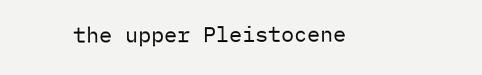the upper Pleistocene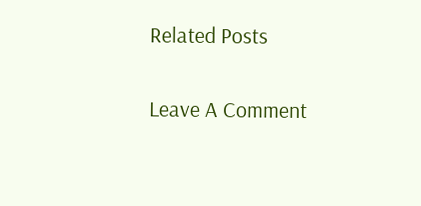Related Posts

Leave A Comment